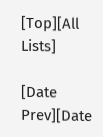[Top][All Lists]

[Date Prev][Date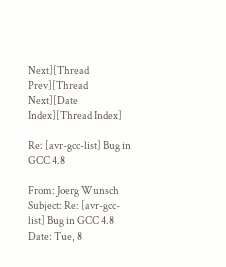Next][Thread Prev][Thread Next][Date Index][Thread Index]

Re: [avr-gcc-list] Bug in GCC 4.8

From: Joerg Wunsch
Subject: Re: [avr-gcc-list] Bug in GCC 4.8
Date: Tue, 8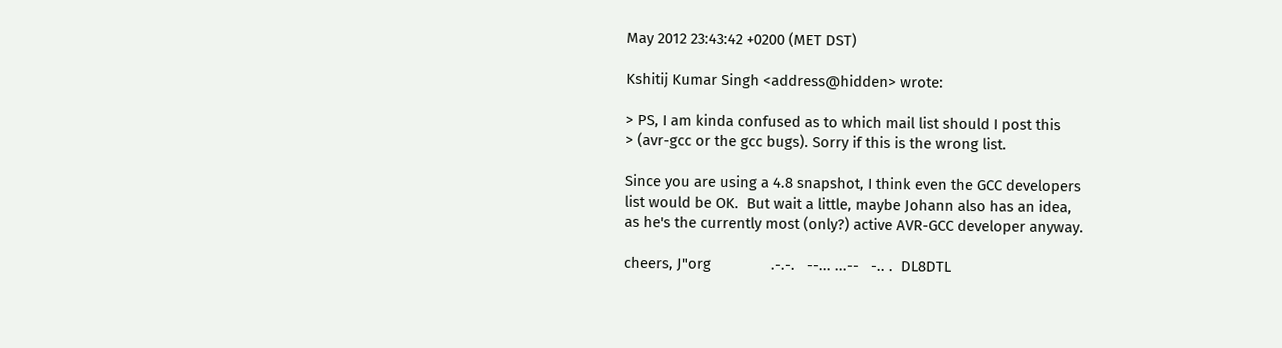May 2012 23:43:42 +0200 (MET DST)

Kshitij Kumar Singh <address@hidden> wrote:

> PS, I am kinda confused as to which mail list should I post this
> (avr-gcc or the gcc bugs). Sorry if this is the wrong list.

Since you are using a 4.8 snapshot, I think even the GCC developers
list would be OK.  But wait a little, maybe Johann also has an idea,
as he's the currently most (only?) active AVR-GCC developer anyway.

cheers, J"org               .-.-.   --... ...--   -.. .  DL8DTL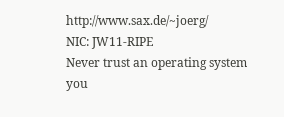http://www.sax.de/~joerg/                        NIC: JW11-RIPE
Never trust an operating system you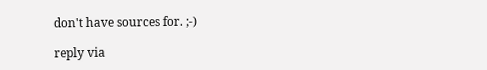don't have sources for. ;-)

reply via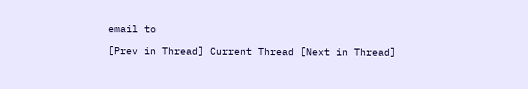email to

[Prev in Thread] Current Thread [Next in Thread]